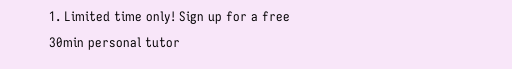1. Limited time only! Sign up for a free 30min personal tutor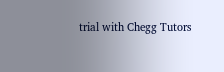trial with Chegg Tutors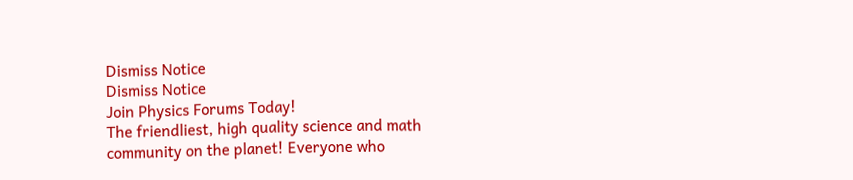Dismiss Notice
Dismiss Notice
Join Physics Forums Today!
The friendliest, high quality science and math community on the planet! Everyone who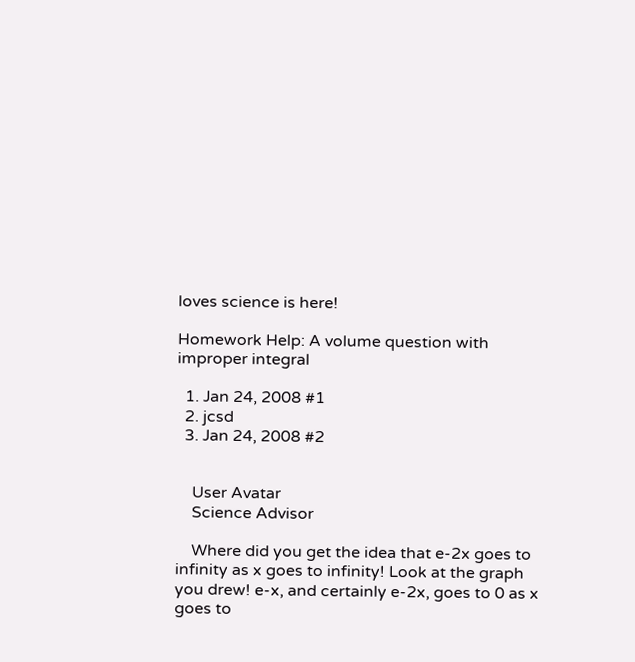loves science is here!

Homework Help: A volume question with improper integral

  1. Jan 24, 2008 #1
  2. jcsd
  3. Jan 24, 2008 #2


    User Avatar
    Science Advisor

    Where did you get the idea that e-2x goes to infinity as x goes to infinity! Look at the graph you drew! e-x, and certainly e-2x, goes to 0 as x goes to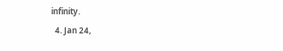infinity.
  4. Jan 24,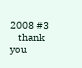2008 #3
    thank you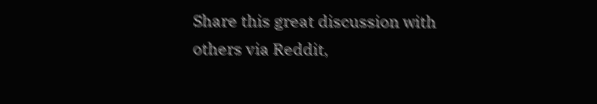Share this great discussion with others via Reddit,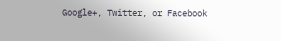Google+, Twitter, or Facebook